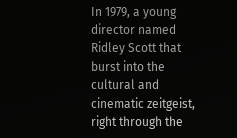In 1979, a young director named Ridley Scott that burst into the cultural and cinematic zeitgeist, right through the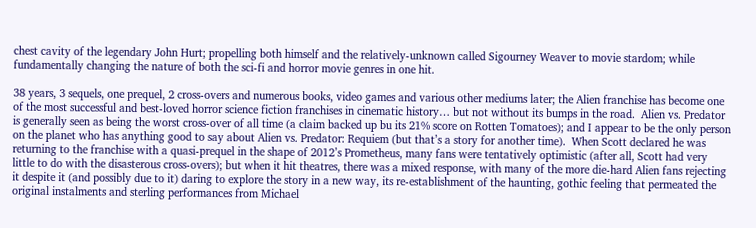chest cavity of the legendary John Hurt; propelling both himself and the relatively-unknown called Sigourney Weaver to movie stardom; while fundamentally changing the nature of both the sci-fi and horror movie genres in one hit.

38 years, 3 sequels, one prequel, 2 cross-overs and numerous books, video games and various other mediums later; the Alien franchise has become one of the most successful and best-loved horror science fiction franchises in cinematic history… but not without its bumps in the road.  Alien vs. Predator is generally seen as being the worst cross-over of all time (a claim backed up bu its 21% score on Rotten Tomatoes); and I appear to be the only person on the planet who has anything good to say about Alien vs. Predator: Requiem (but that’s a story for another time).  When Scott declared he was returning to the franchise with a quasi-prequel in the shape of 2012’s Prometheus, many fans were tentatively optimistic (after all, Scott had very little to do with the disasterous cross-overs); but when it hit theatres, there was a mixed response, with many of the more die-hard Alien fans rejecting it despite it (and possibly due to it) daring to explore the story in a new way, its re-establishment of the haunting, gothic feeling that permeated the original instalments and sterling performances from Michael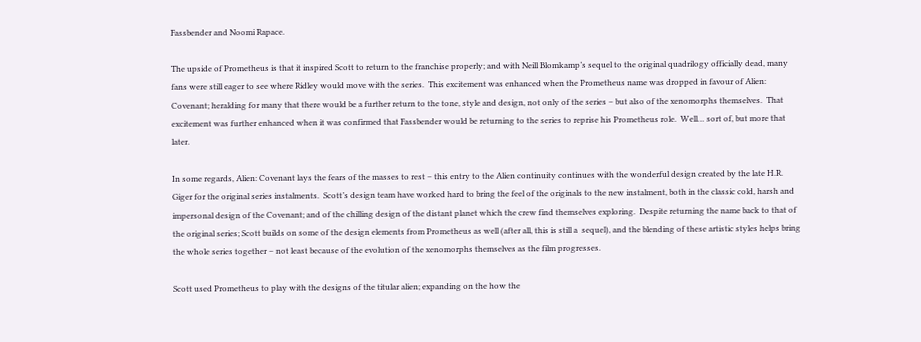Fassbender and Noomi Rapace.

The upside of Prometheus is that it inspired Scott to return to the franchise properly; and with Neill Blomkamp’s sequel to the original quadrilogy officially dead, many fans were still eager to see where Ridley would move with the series.  This excitement was enhanced when the Prometheus name was dropped in favour of Alien: Covenant; heralding for many that there would be a further return to the tone, style and design, not only of the series – but also of the xenomorphs themselves.  That excitement was further enhanced when it was confirmed that Fassbender would be returning to the series to reprise his Prometheus role.  Well… sort of, but more that later.

In some regards, Alien: Covenant lays the fears of the masses to rest – this entry to the Alien continuity continues with the wonderful design created by the late H.R. Giger for the original series instalments.  Scott’s design team have worked hard to bring the feel of the originals to the new instalment, both in the classic cold, harsh and impersonal design of the Covenant; and of the chilling design of the distant planet which the crew find themselves exploring.  Despite returning the name back to that of the original series; Scott builds on some of the design elements from Prometheus as well (after all, this is still a  sequel), and the blending of these artistic styles helps bring the whole series together – not least because of the evolution of the xenomorphs themselves as the film progresses.

Scott used Prometheus to play with the designs of the titular alien; expanding on the how the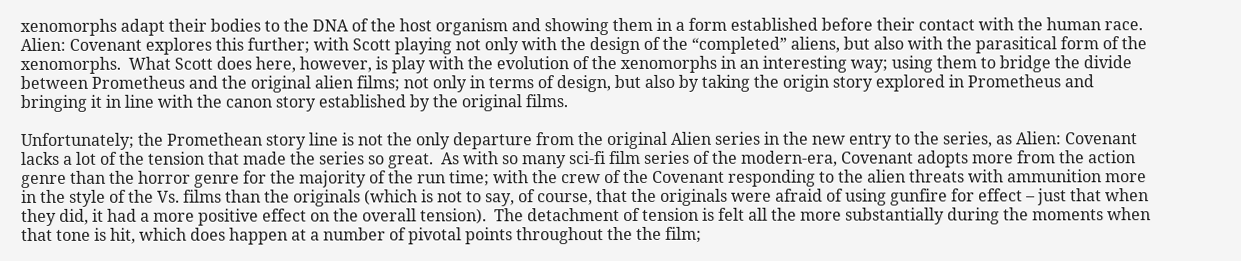xenomorphs adapt their bodies to the DNA of the host organism and showing them in a form established before their contact with the human race.  Alien: Covenant explores this further; with Scott playing not only with the design of the “completed” aliens, but also with the parasitical form of the xenomorphs.  What Scott does here, however, is play with the evolution of the xenomorphs in an interesting way; using them to bridge the divide between Prometheus and the original alien films; not only in terms of design, but also by taking the origin story explored in Prometheus and bringing it in line with the canon story established by the original films.

Unfortunately; the Promethean story line is not the only departure from the original Alien series in the new entry to the series, as Alien: Covenant lacks a lot of the tension that made the series so great.  As with so many sci-fi film series of the modern-era, Covenant adopts more from the action genre than the horror genre for the majority of the run time; with the crew of the Covenant responding to the alien threats with ammunition more in the style of the Vs. films than the originals (which is not to say, of course, that the originals were afraid of using gunfire for effect – just that when they did, it had a more positive effect on the overall tension).  The detachment of tension is felt all the more substantially during the moments when that tone is hit, which does happen at a number of pivotal points throughout the the film;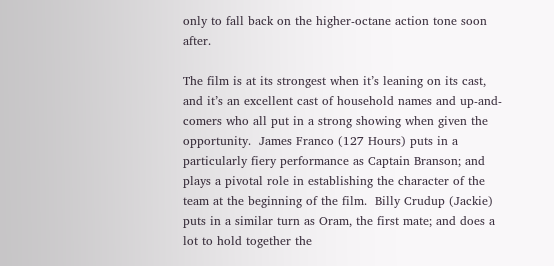only to fall back on the higher-octane action tone soon after.

The film is at its strongest when it’s leaning on its cast, and it’s an excellent cast of household names and up-and-comers who all put in a strong showing when given the opportunity.  James Franco (127 Hours) puts in a particularly fiery performance as Captain Branson; and plays a pivotal role in establishing the character of the team at the beginning of the film.  Billy Crudup (Jackie) puts in a similar turn as Oram, the first mate; and does a lot to hold together the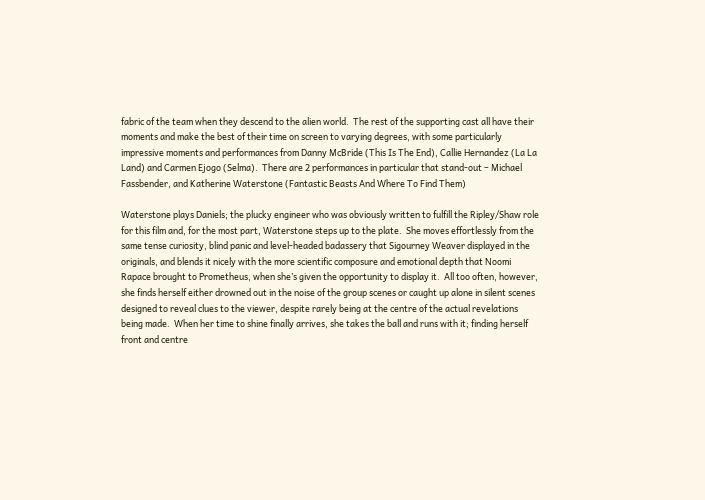fabric of the team when they descend to the alien world.  The rest of the supporting cast all have their moments and make the best of their time on screen to varying degrees, with some particularly impressive moments and performances from Danny McBride (This Is The End), Callie Hernandez (La La Land) and Carmen Ejogo (Selma).  There are 2 performances in particular that stand-out – Michael Fassbender, and Katherine Waterstone (Fantastic Beasts And Where To Find Them)

Waterstone plays Daniels; the plucky engineer who was obviously written to fulfill the Ripley/Shaw role for this film and, for the most part, Waterstone steps up to the plate.  She moves effortlessly from the same tense curiosity, blind panic and level-headed badassery that Sigourney Weaver displayed in the originals, and blends it nicely with the more scientific composure and emotional depth that Noomi Rapace brought to Prometheus, when she’s given the opportunity to display it.  All too often, however, she finds herself either drowned out in the noise of the group scenes or caught up alone in silent scenes designed to reveal clues to the viewer, despite rarely being at the centre of the actual revelations being made.  When her time to shine finally arrives, she takes the ball and runs with it; finding herself front and centre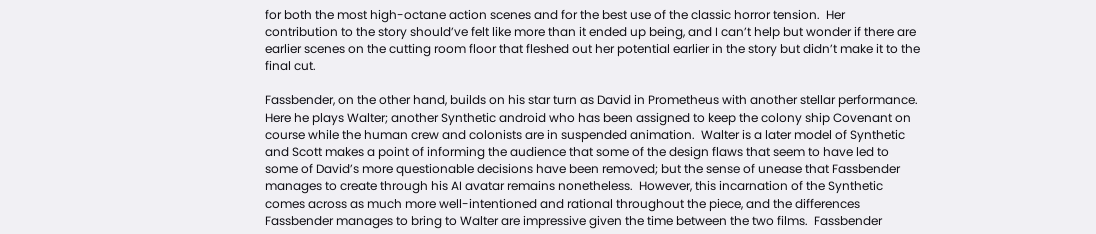for both the most high-octane action scenes and for the best use of the classic horror tension.  Her contribution to the story should’ve felt like more than it ended up being, and I can’t help but wonder if there are earlier scenes on the cutting room floor that fleshed out her potential earlier in the story but didn’t make it to the final cut.

Fassbender, on the other hand, builds on his star turn as David in Prometheus with another stellar performance.  Here he plays Walter; another Synthetic android who has been assigned to keep the colony ship Covenant on course while the human crew and colonists are in suspended animation.  Walter is a later model of Synthetic and Scott makes a point of informing the audience that some of the design flaws that seem to have led to some of David’s more questionable decisions have been removed; but the sense of unease that Fassbender manages to create through his AI avatar remains nonetheless.  However, this incarnation of the Synthetic comes across as much more well-intentioned and rational throughout the piece, and the differences Fassbender manages to bring to Walter are impressive given the time between the two films.  Fassbender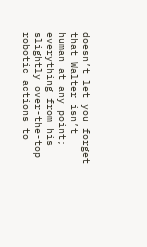doesn’t let you forget that Walter isn’t human at any point; everything from his slightly over-the-top robotic actions to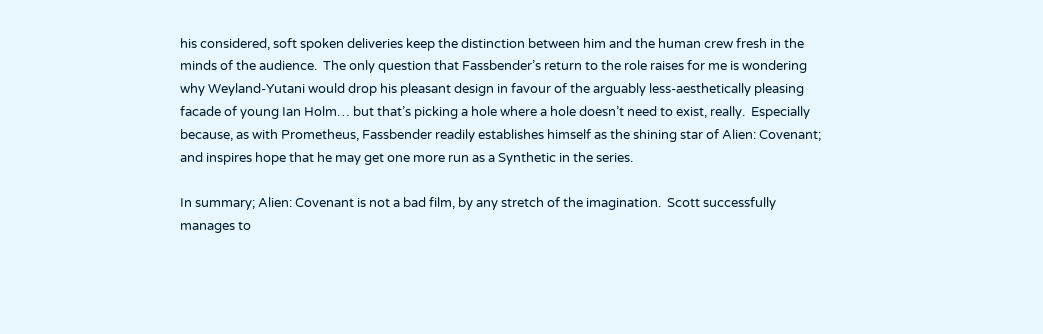his considered, soft spoken deliveries keep the distinction between him and the human crew fresh in the minds of the audience.  The only question that Fassbender’s return to the role raises for me is wondering why Weyland-Yutani would drop his pleasant design in favour of the arguably less-aesthetically pleasing facade of young Ian Holm… but that’s picking a hole where a hole doesn’t need to exist, really.  Especially because, as with Prometheus, Fassbender readily establishes himself as the shining star of Alien: Covenant; and inspires hope that he may get one more run as a Synthetic in the series.

In summary; Alien: Covenant is not a bad film, by any stretch of the imagination.  Scott successfully manages to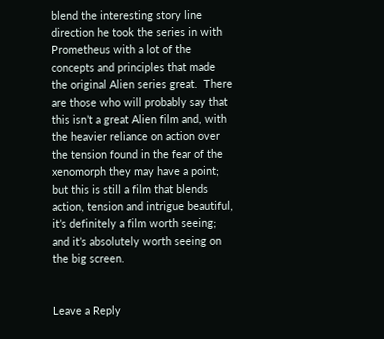blend the interesting story line direction he took the series in with Prometheus with a lot of the concepts and principles that made the original Alien series great.  There are those who will probably say that this isn’t a great Alien film and, with the heavier reliance on action over the tension found in the fear of the xenomorph they may have a point; but this is still a film that blends action, tension and intrigue beautiful, it’s definitely a film worth seeing; and it’s absolutely worth seeing on the big screen.


Leave a Reply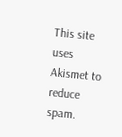This site uses Akismet to reduce spam.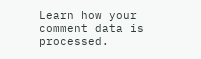Learn how your comment data is processed.